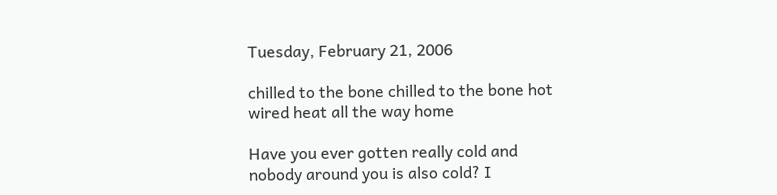Tuesday, February 21, 2006

chilled to the bone chilled to the bone hot wired heat all the way home

Have you ever gotten really cold and nobody around you is also cold? I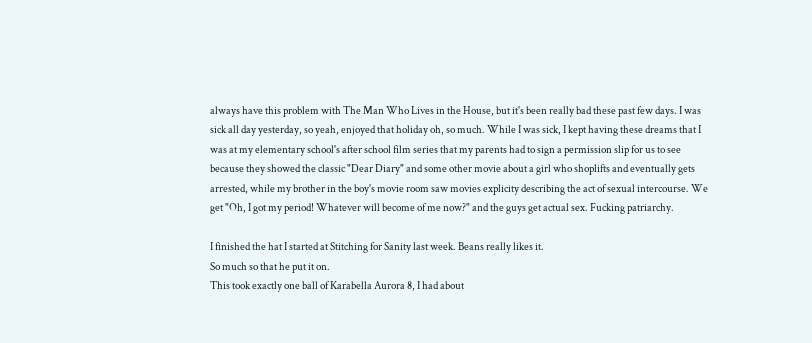always have this problem with The Man Who Lives in the House, but it's been really bad these past few days. I was sick all day yesterday, so yeah, enjoyed that holiday oh, so much. While I was sick, I kept having these dreams that I was at my elementary school's after school film series that my parents had to sign a permission slip for us to see because they showed the classic "Dear Diary" and some other movie about a girl who shoplifts and eventually gets arrested, while my brother in the boy's movie room saw movies explicity describing the act of sexual intercourse. We get "Oh, I got my period! Whatever will become of me now?" and the guys get actual sex. Fucking patriarchy.

I finished the hat I started at Stitching for Sanity last week. Beans really likes it.
So much so that he put it on.
This took exactly one ball of Karabella Aurora 8, I had about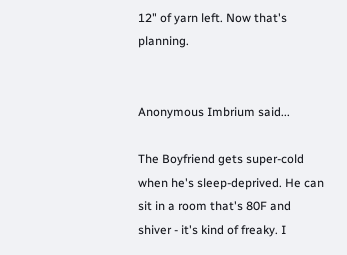12" of yarn left. Now that's planning.


Anonymous Imbrium said...

The Boyfriend gets super-cold when he's sleep-deprived. He can sit in a room that's 80F and shiver - it's kind of freaky. I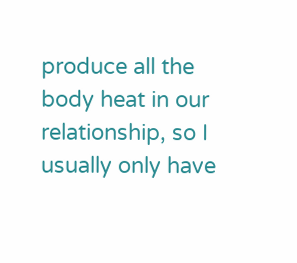produce all the body heat in our relationship, so I usually only have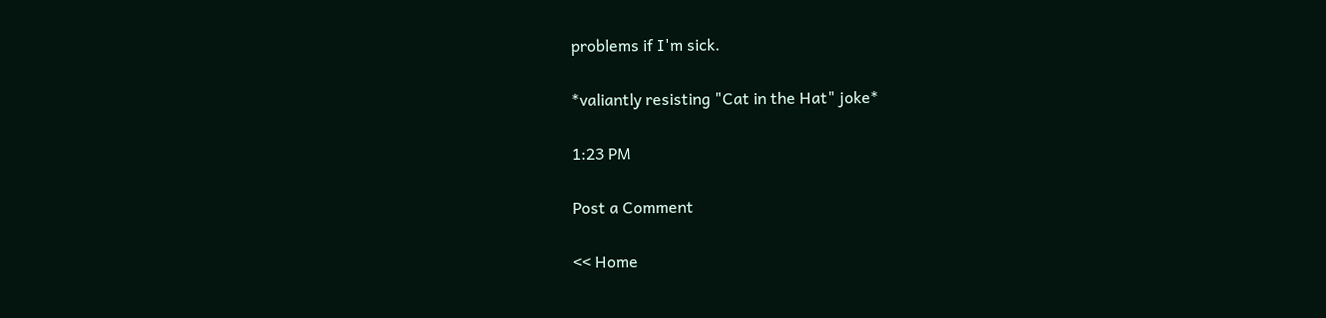problems if I'm sick.

*valiantly resisting "Cat in the Hat" joke*

1:23 PM

Post a Comment

<< Home